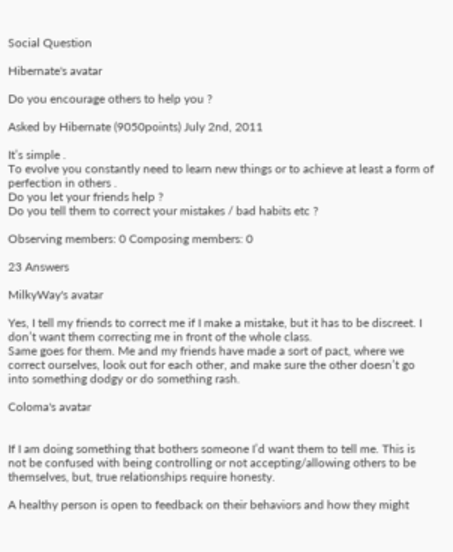Social Question

Hibernate's avatar

Do you encourage others to help you ?

Asked by Hibernate (9050points) July 2nd, 2011

It’s simple .
To evolve you constantly need to learn new things or to achieve at least a form of perfection in others .
Do you let your friends help ?
Do you tell them to correct your mistakes / bad habits etc ?

Observing members: 0 Composing members: 0

23 Answers

MilkyWay's avatar

Yes, I tell my friends to correct me if I make a mistake, but it has to be discreet. I don’t want them correcting me in front of the whole class.
Same goes for them. Me and my friends have made a sort of pact, where we correct ourselves, look out for each other, and make sure the other doesn’t go into something dodgy or do something rash.

Coloma's avatar


If I am doing something that bothers someone I’d want them to tell me. This is not be confused with being controlling or not accepting/allowing others to be themselves, but, true relationships require honesty.

A healthy person is open to feedback on their behaviors and how they might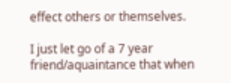effect others or themselves.

I just let go of a 7 year friend/aquaintance that when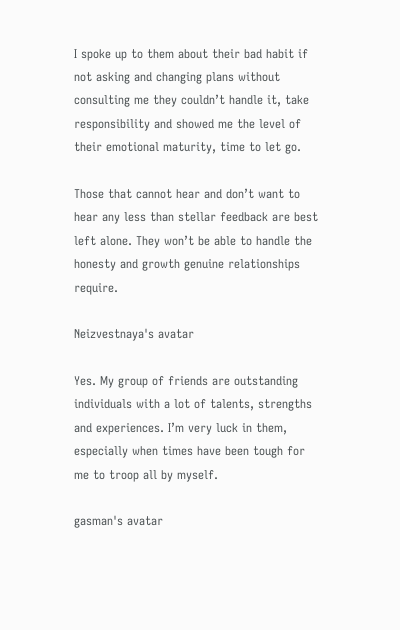I spoke up to them about their bad habit if not asking and changing plans without consulting me they couldn’t handle it, take responsibility and showed me the level of their emotional maturity, time to let go.

Those that cannot hear and don’t want to hear any less than stellar feedback are best left alone. They won’t be able to handle the honesty and growth genuine relationships require.

Neizvestnaya's avatar

Yes. My group of friends are outstanding individuals with a lot of talents, strengths and experiences. I’m very luck in them, especially when times have been tough for me to troop all by myself.

gasman's avatar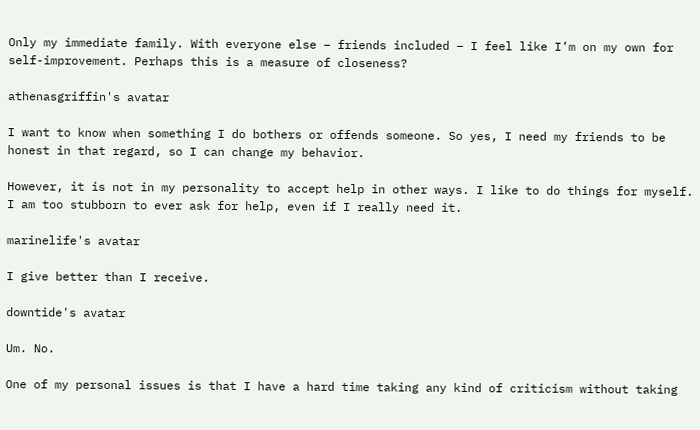Only my immediate family. With everyone else – friends included – I feel like I’m on my own for self-improvement. Perhaps this is a measure of closeness?

athenasgriffin's avatar

I want to know when something I do bothers or offends someone. So yes, I need my friends to be honest in that regard, so I can change my behavior.

However, it is not in my personality to accept help in other ways. I like to do things for myself. I am too stubborn to ever ask for help, even if I really need it.

marinelife's avatar

I give better than I receive.

downtide's avatar

Um. No.

One of my personal issues is that I have a hard time taking any kind of criticism without taking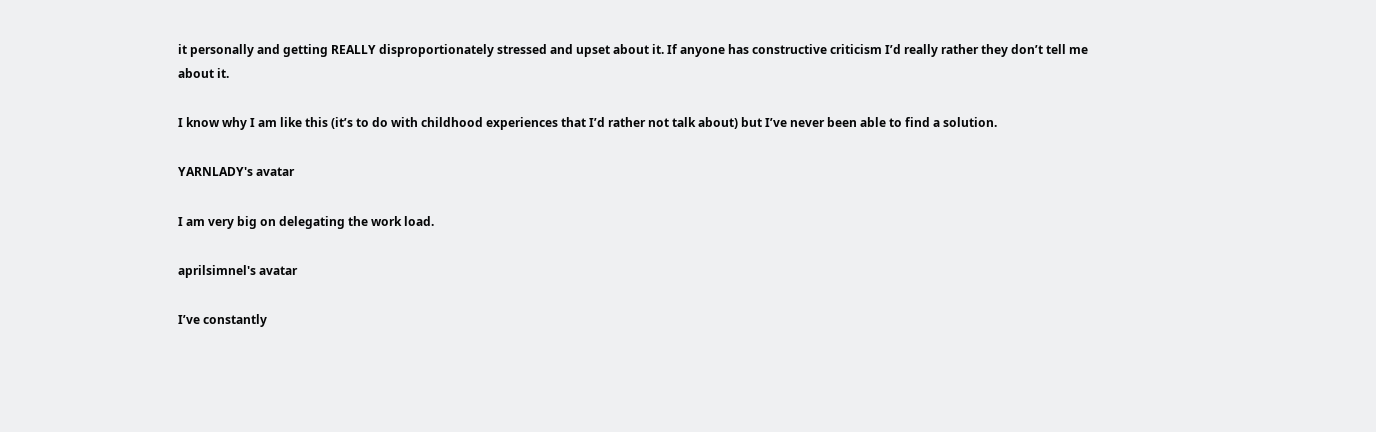it personally and getting REALLY disproportionately stressed and upset about it. If anyone has constructive criticism I’d really rather they don’t tell me about it.

I know why I am like this (it’s to do with childhood experiences that I’d rather not talk about) but I’ve never been able to find a solution.

YARNLADY's avatar

I am very big on delegating the work load.

aprilsimnel's avatar

I’ve constantly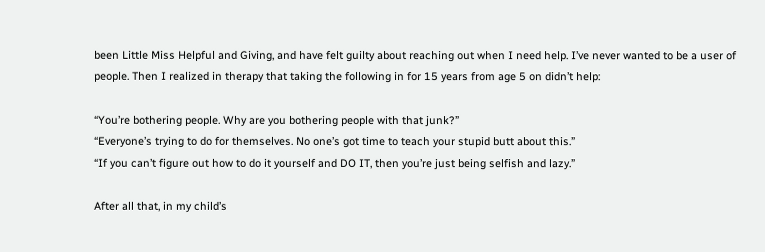been Little Miss Helpful and Giving, and have felt guilty about reaching out when I need help. I’ve never wanted to be a user of people. Then I realized in therapy that taking the following in for 15 years from age 5 on didn’t help:

“You’re bothering people. Why are you bothering people with that junk?”
“Everyone’s trying to do for themselves. No one’s got time to teach your stupid butt about this.”
“If you can’t figure out how to do it yourself and DO IT, then you’re just being selfish and lazy.”

After all that, in my child’s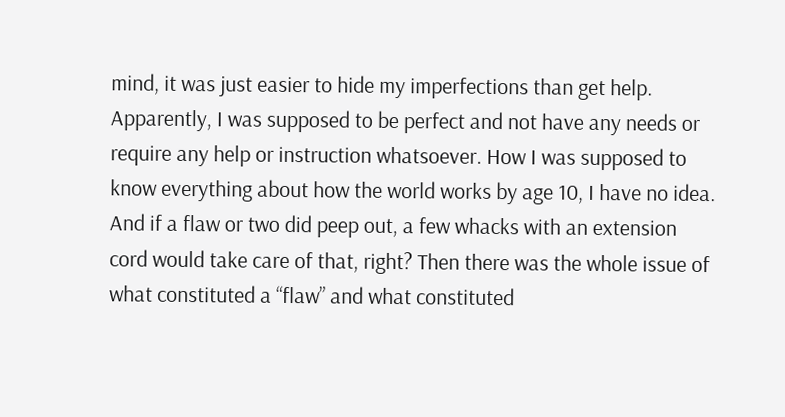mind, it was just easier to hide my imperfections than get help. Apparently, I was supposed to be perfect and not have any needs or require any help or instruction whatsoever. How I was supposed to know everything about how the world works by age 10, I have no idea. And if a flaw or two did peep out, a few whacks with an extension cord would take care of that, right? Then there was the whole issue of what constituted a “flaw” and what constituted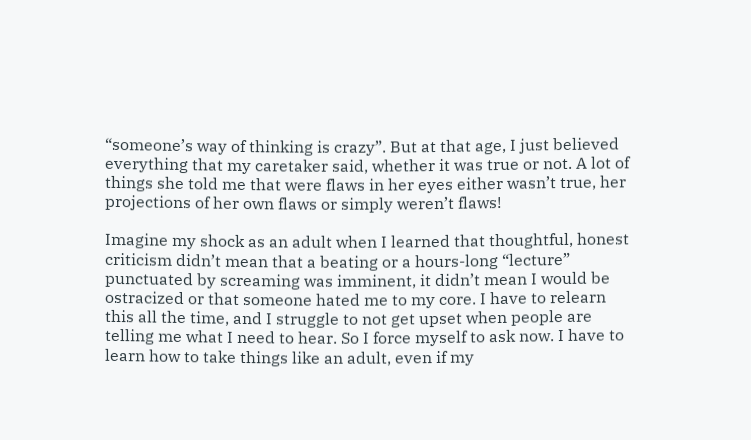“someone’s way of thinking is crazy”. But at that age, I just believed everything that my caretaker said, whether it was true or not. A lot of things she told me that were flaws in her eyes either wasn’t true, her projections of her own flaws or simply weren’t flaws!

Imagine my shock as an adult when I learned that thoughtful, honest criticism didn’t mean that a beating or a hours-long “lecture” punctuated by screaming was imminent, it didn’t mean I would be ostracized or that someone hated me to my core. I have to relearn this all the time, and I struggle to not get upset when people are telling me what I need to hear. So I force myself to ask now. I have to learn how to take things like an adult, even if my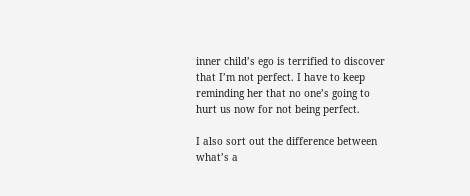inner child’s ego is terrified to discover that I’m not perfect. I have to keep reminding her that no one’s going to hurt us now for not being perfect.

I also sort out the difference between what’s a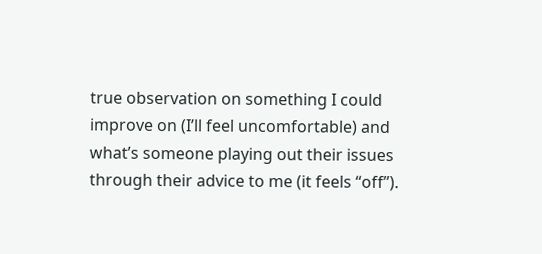true observation on something I could improve on (I’ll feel uncomfortable) and what’s someone playing out their issues through their advice to me (it feels “off”).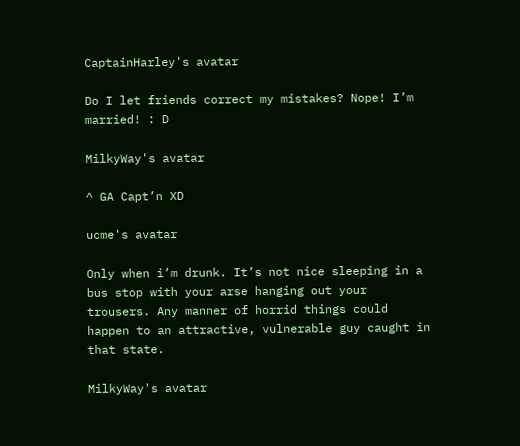CaptainHarley's avatar

Do I let friends correct my mistakes? Nope! I’m married! : D

MilkyWay's avatar

^ GA Capt’n XD

ucme's avatar

Only when i’m drunk. It’s not nice sleeping in a bus stop with your arse hanging out your trousers. Any manner of horrid things could happen to an attractive, vulnerable guy caught in that state.

MilkyWay's avatar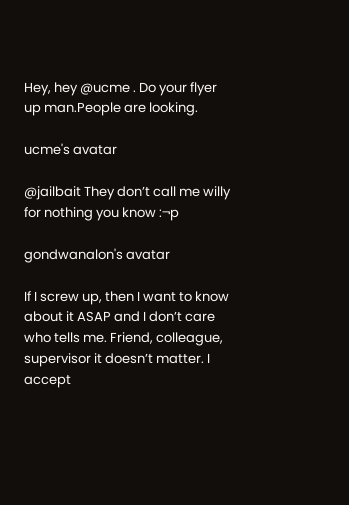Hey, hey @ucme . Do your flyer up man.People are looking.

ucme's avatar

@jailbait They don’t call me willy for nothing you know :¬p

gondwanalon's avatar

If I screw up, then I want to know about it ASAP and I don’t care who tells me. Friend, colleague, supervisor it doesn’t matter. I accept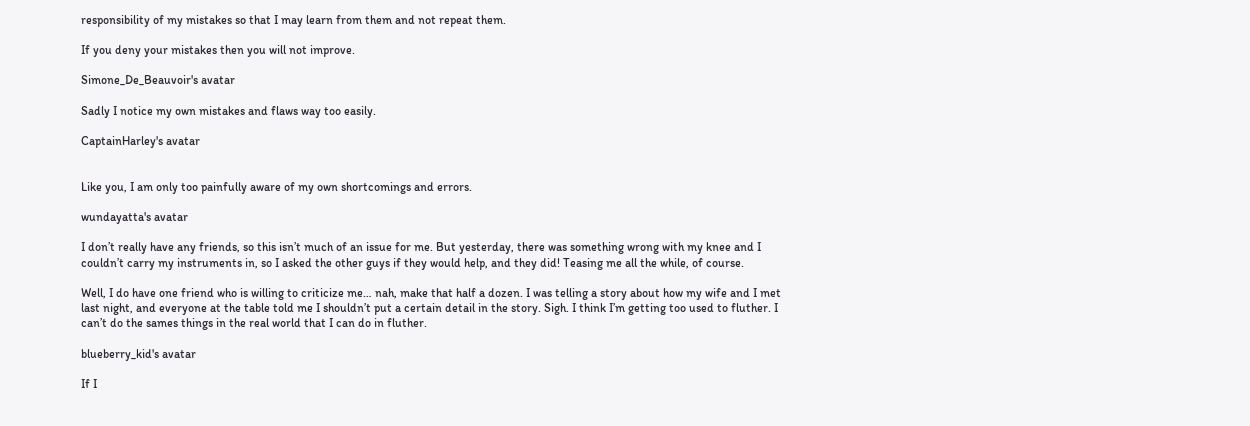responsibility of my mistakes so that I may learn from them and not repeat them.

If you deny your mistakes then you will not improve.

Simone_De_Beauvoir's avatar

Sadly I notice my own mistakes and flaws way too easily.

CaptainHarley's avatar


Like you, I am only too painfully aware of my own shortcomings and errors.

wundayatta's avatar

I don’t really have any friends, so this isn’t much of an issue for me. But yesterday, there was something wrong with my knee and I couldn’t carry my instruments in, so I asked the other guys if they would help, and they did! Teasing me all the while, of course.

Well, I do have one friend who is willing to criticize me… nah, make that half a dozen. I was telling a story about how my wife and I met last night, and everyone at the table told me I shouldn’t put a certain detail in the story. Sigh. I think I’m getting too used to fluther. I can’t do the sames things in the real world that I can do in fluther.

blueberry_kid's avatar

If I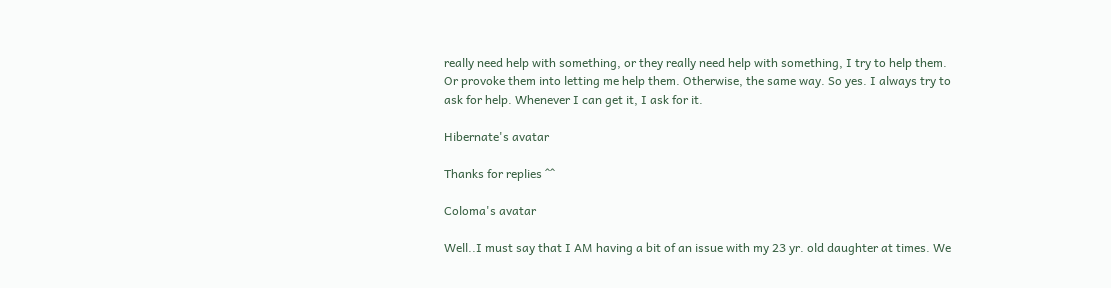really need help with something, or they really need help with something, I try to help them. Or provoke them into letting me help them. Otherwise, the same way. So yes. I always try to ask for help. Whenever I can get it, I ask for it.

Hibernate's avatar

Thanks for replies ^^

Coloma's avatar

Well..I must say that I AM having a bit of an issue with my 23 yr. old daughter at times. We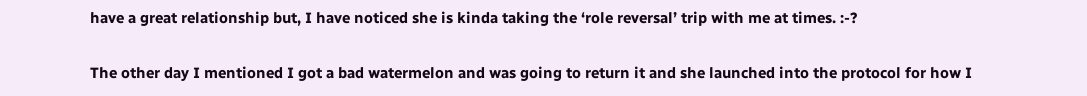have a great relationship but, I have noticed she is kinda taking the ‘role reversal’ trip with me at times. :-?

The other day I mentioned I got a bad watermelon and was going to return it and she launched into the protocol for how I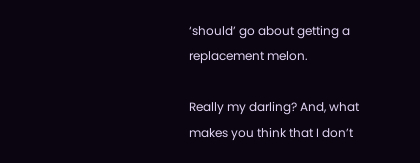‘should’ go about getting a replacement melon.

Really my darling? And, what makes you think that I don’t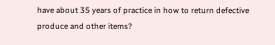have about 35 years of practice in how to return defective produce and other items?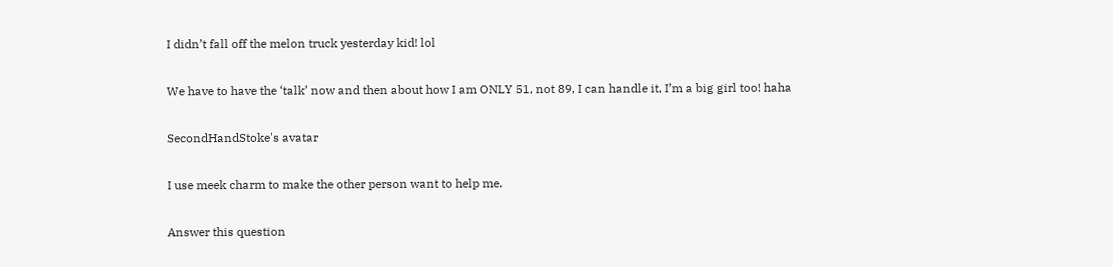I didn’t fall off the melon truck yesterday kid! lol

We have to have the ‘talk’ now and then about how I am ONLY 51, not 89, I can handle it, I’m a big girl too! haha

SecondHandStoke's avatar

I use meek charm to make the other person want to help me.

Answer this question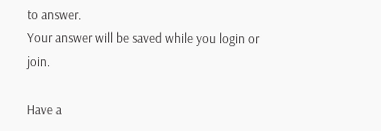to answer.
Your answer will be saved while you login or join.

Have a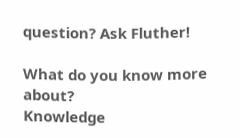question? Ask Fluther!

What do you know more about?
Knowledge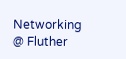Networking @ Fluther